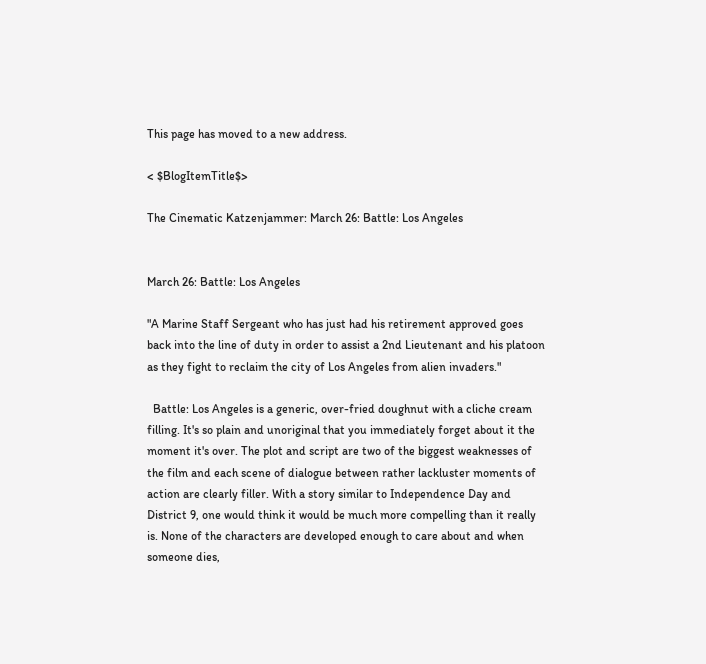This page has moved to a new address.

< $BlogItemTitle$>

The Cinematic Katzenjammer: March 26: Battle: Los Angeles


March 26: Battle: Los Angeles

"A Marine Staff Sergeant who has just had his retirement approved goes back into the line of duty in order to assist a 2nd Lieutenant and his platoon as they fight to reclaim the city of Los Angeles from alien invaders."

  Battle: Los Angeles is a generic, over-fried doughnut with a cliche cream filling. It's so plain and unoriginal that you immediately forget about it the moment it's over. The plot and script are two of the biggest weaknesses of the film and each scene of dialogue between rather lackluster moments of action are clearly filler. With a story similar to Independence Day and District 9, one would think it would be much more compelling than it really is. None of the characters are developed enough to care about and when someone dies,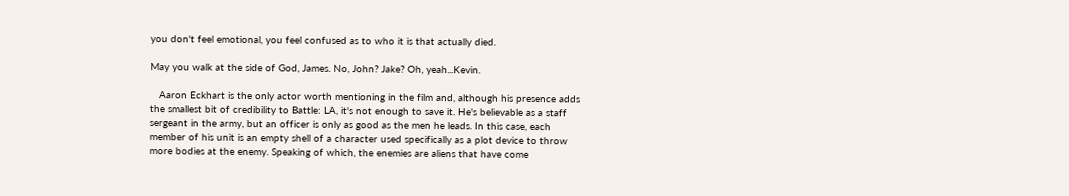you don't feel emotional, you feel confused as to who it is that actually died.

May you walk at the side of God, James. No, John? Jake? Oh, yeah...Kevin.

   Aaron Eckhart is the only actor worth mentioning in the film and, although his presence adds the smallest bit of credibility to Battle: LA, it's not enough to save it. He's believable as a staff sergeant in the army, but an officer is only as good as the men he leads. In this case, each member of his unit is an empty shell of a character used specifically as a plot device to throw more bodies at the enemy. Speaking of which, the enemies are aliens that have come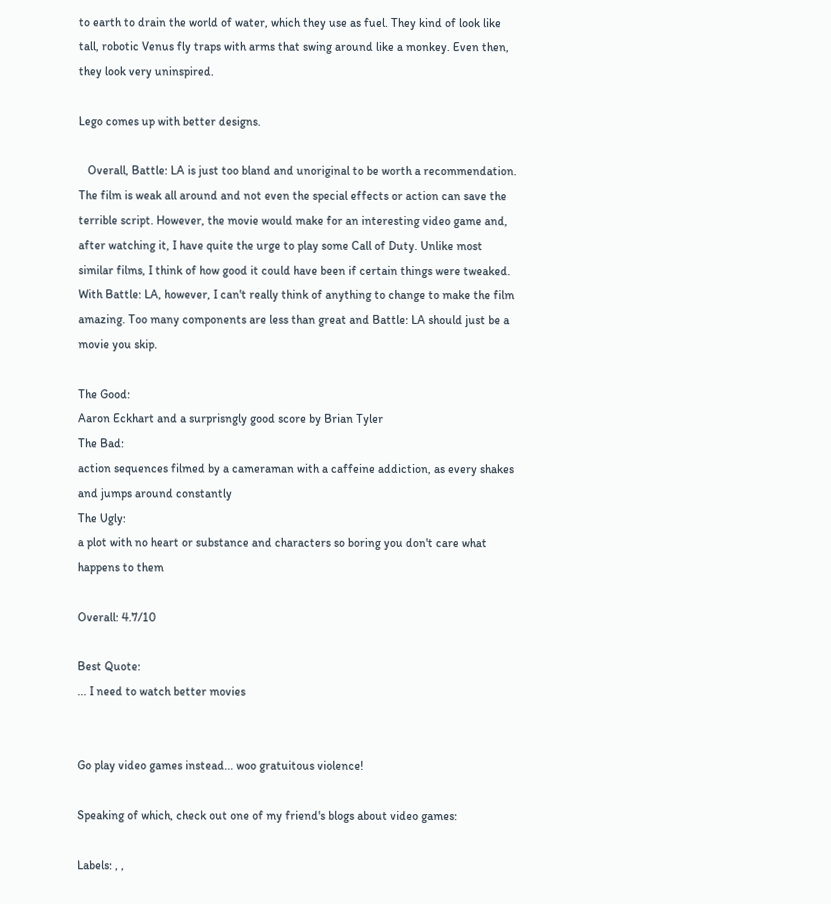to earth to drain the world of water, which they use as fuel. They kind of look like tall, robotic Venus fly traps with arms that swing around like a monkey. Even then, they look very uninspired.

Lego comes up with better designs.

   Overall, Battle: LA is just too bland and unoriginal to be worth a recommendation. The film is weak all around and not even the special effects or action can save the terrible script. However, the movie would make for an interesting video game and, after watching it, I have quite the urge to play some Call of Duty. Unlike most similar films, I think of how good it could have been if certain things were tweaked. With Battle: LA, however, I can't really think of anything to change to make the film amazing. Too many components are less than great and Battle: LA should just be a movie you skip.

The Good:
Aaron Eckhart and a surprisngly good score by Brian Tyler
The Bad:
action sequences filmed by a cameraman with a caffeine addiction, as every shakes and jumps around constantly
The Ugly:
a plot with no heart or substance and characters so boring you don't care what happens to them

Overall: 4.7/10

Best Quote:
... I need to watch better movies


Go play video games instead... woo gratuitous violence!

Speaking of which, check out one of my friend's blogs about video games:

Labels: , ,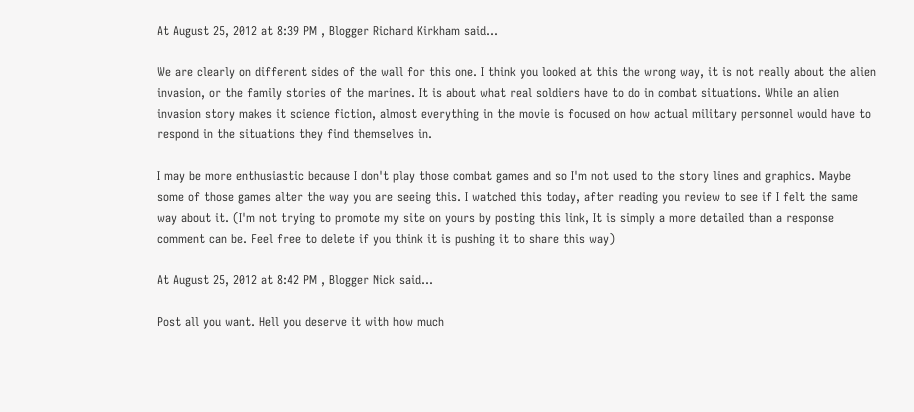At August 25, 2012 at 8:39 PM , Blogger Richard Kirkham said...

We are clearly on different sides of the wall for this one. I think you looked at this the wrong way, it is not really about the alien invasion, or the family stories of the marines. It is about what real soldiers have to do in combat situations. While an alien invasion story makes it science fiction, almost everything in the movie is focused on how actual military personnel would have to respond in the situations they find themselves in.

I may be more enthusiastic because I don't play those combat games and so I'm not used to the story lines and graphics. Maybe some of those games alter the way you are seeing this. I watched this today, after reading you review to see if I felt the same way about it. (I'm not trying to promote my site on yours by posting this link, It is simply a more detailed than a response comment can be. Feel free to delete if you think it is pushing it to share this way)

At August 25, 2012 at 8:42 PM , Blogger Nick said...

Post all you want. Hell you deserve it with how much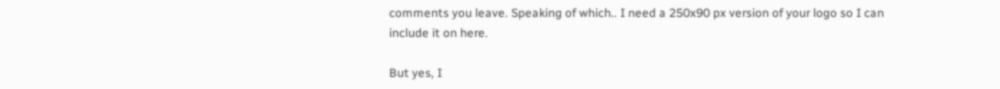comments you leave. Speaking of which.. I need a 250x90 px version of your logo so I can include it on here.

But yes, I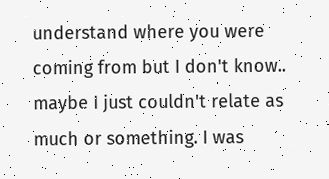understand where you were coming from but I don't know.. maybe I just couldn't relate as much or something. I was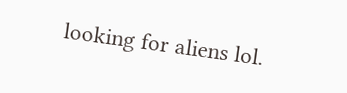looking for aliens lol.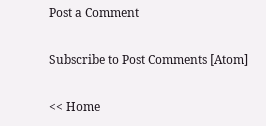Post a Comment

Subscribe to Post Comments [Atom]

<< Home